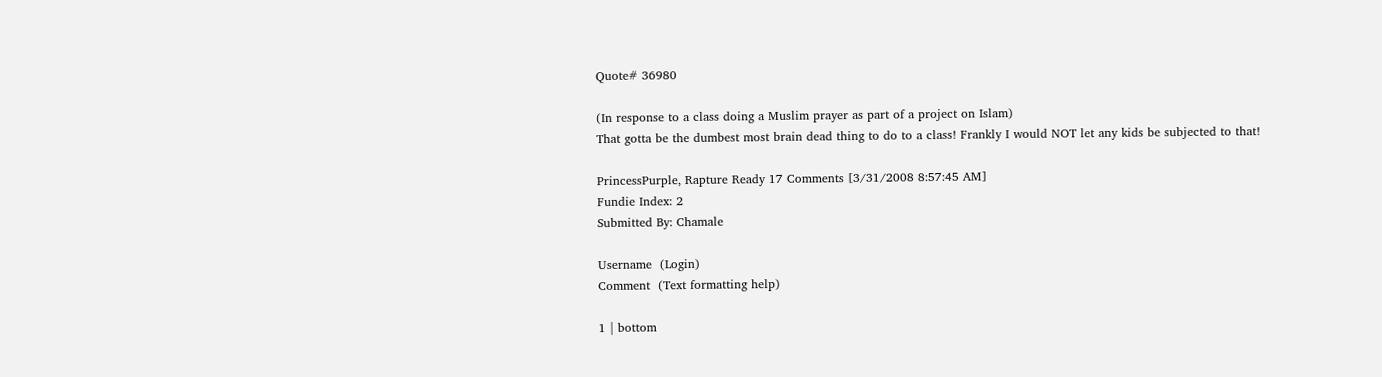Quote# 36980

(In response to a class doing a Muslim prayer as part of a project on Islam)
That gotta be the dumbest most brain dead thing to do to a class! Frankly I would NOT let any kids be subjected to that!

PrincessPurple, Rapture Ready 17 Comments [3/31/2008 8:57:45 AM]
Fundie Index: 2
Submitted By: Chamale

Username  (Login)
Comment  (Text formatting help)

1 | bottom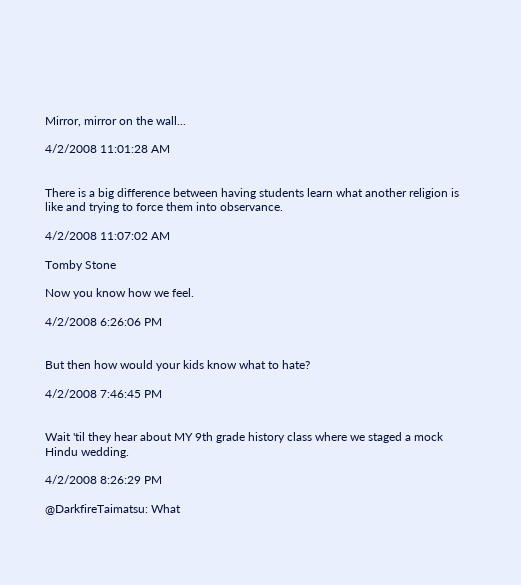Mirror, mirror on the wall...

4/2/2008 11:01:28 AM


There is a big difference between having students learn what another religion is like and trying to force them into observance.

4/2/2008 11:07:02 AM

Tomby Stone

Now you know how we feel.

4/2/2008 6:26:06 PM


But then how would your kids know what to hate?

4/2/2008 7:46:45 PM


Wait 'til they hear about MY 9th grade history class where we staged a mock Hindu wedding.

4/2/2008 8:26:29 PM

@DarkfireTaimatsu: What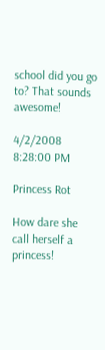school did you go to? That sounds awesome!

4/2/2008 8:28:00 PM

Princess Rot

How dare she call herself a princess!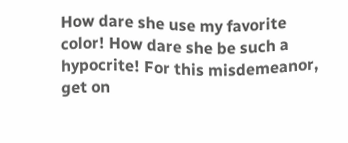How dare she use my favorite color! How dare she be such a hypocrite! For this misdemeanor, get on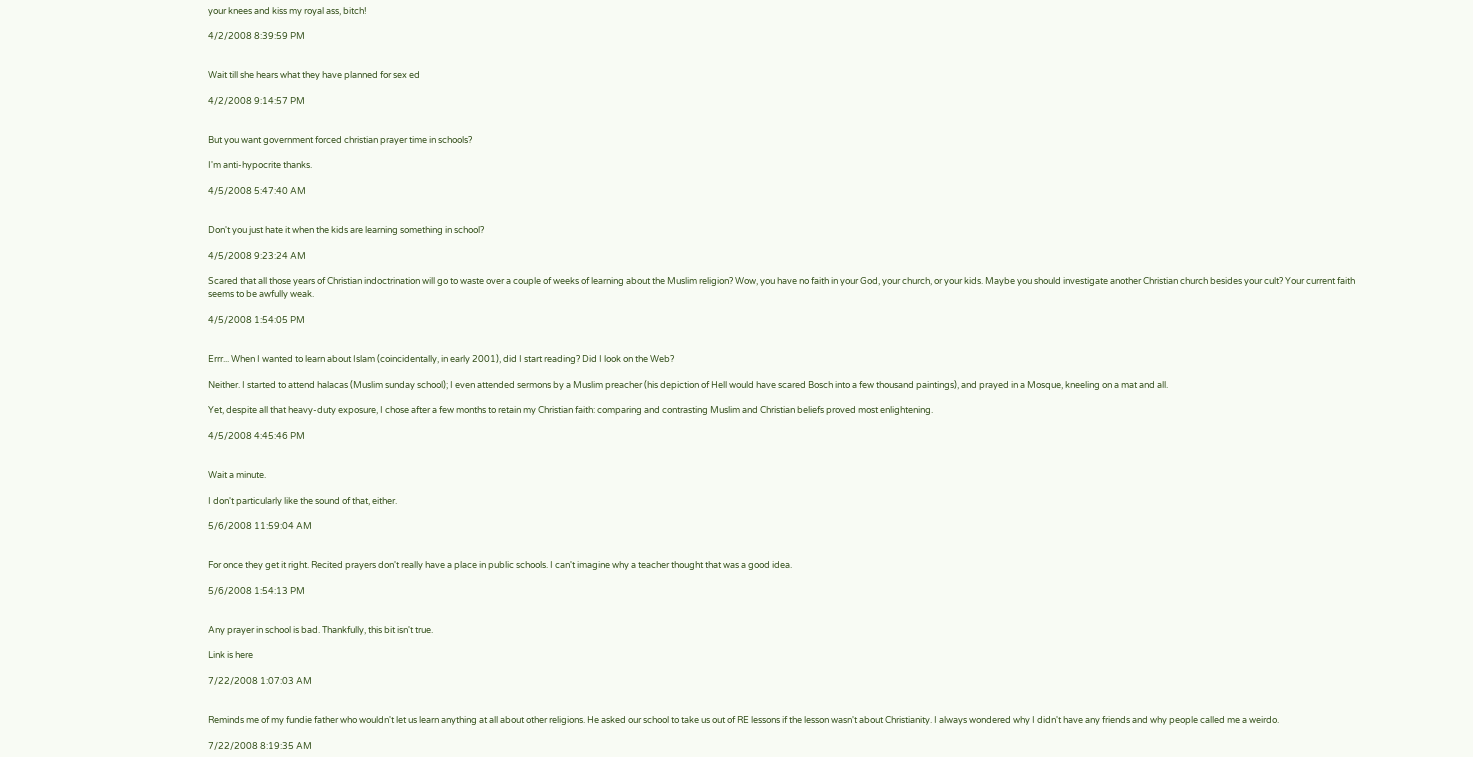your knees and kiss my royal ass, bitch!

4/2/2008 8:39:59 PM


Wait till she hears what they have planned for sex ed

4/2/2008 9:14:57 PM


But you want government forced christian prayer time in schools?

I'm anti-hypocrite thanks.

4/5/2008 5:47:40 AM


Don't you just hate it when the kids are learning something in school?

4/5/2008 9:23:24 AM

Scared that all those years of Christian indoctrination will go to waste over a couple of weeks of learning about the Muslim religion? Wow, you have no faith in your God, your church, or your kids. Maybe you should investigate another Christian church besides your cult? Your current faith seems to be awfully weak.

4/5/2008 1:54:05 PM


Errr... When I wanted to learn about Islam (coincidentally, in early 2001), did I start reading? Did I look on the Web?

Neither. I started to attend halacas (Muslim sunday school); I even attended sermons by a Muslim preacher (his depiction of Hell would have scared Bosch into a few thousand paintings), and prayed in a Mosque, kneeling on a mat and all.

Yet, despite all that heavy-duty exposure, I chose after a few months to retain my Christian faith: comparing and contrasting Muslim and Christian beliefs proved most enlightening.

4/5/2008 4:45:46 PM


Wait a minute.

I don't particularly like the sound of that, either.

5/6/2008 11:59:04 AM


For once they get it right. Recited prayers don't really have a place in public schools. I can't imagine why a teacher thought that was a good idea.

5/6/2008 1:54:13 PM


Any prayer in school is bad. Thankfully, this bit isn't true.

Link is here

7/22/2008 1:07:03 AM


Reminds me of my fundie father who wouldn't let us learn anything at all about other religions. He asked our school to take us out of RE lessons if the lesson wasn't about Christianity. I always wondered why I didn't have any friends and why people called me a weirdo.

7/22/2008 8:19:35 AM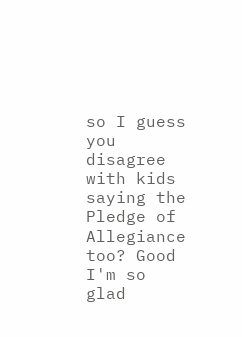so I guess you disagree with kids saying the Pledge of Allegiance too? Good I'm so glad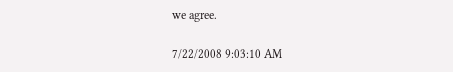we agree.

7/22/2008 9:03:10 AM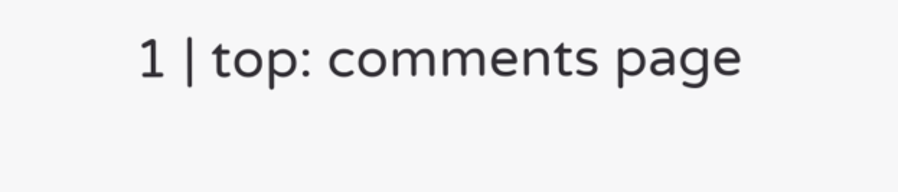1 | top: comments page